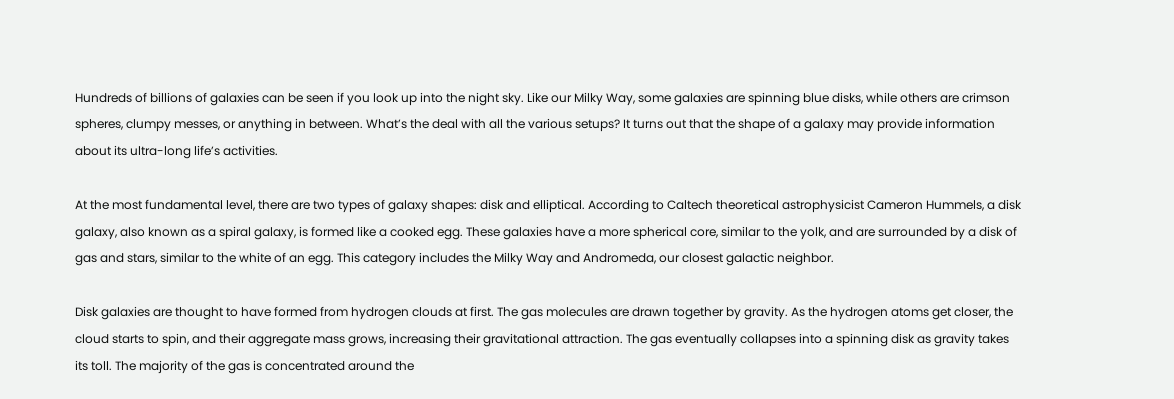Hundreds of billions of galaxies can be seen if you look up into the night sky. Like our Milky Way, some galaxies are spinning blue disks, while others are crimson spheres, clumpy messes, or anything in between. What’s the deal with all the various setups? It turns out that the shape of a galaxy may provide information about its ultra-long life’s activities.

At the most fundamental level, there are two types of galaxy shapes: disk and elliptical. According to Caltech theoretical astrophysicist Cameron Hummels, a disk galaxy, also known as a spiral galaxy, is formed like a cooked egg. These galaxies have a more spherical core, similar to the yolk, and are surrounded by a disk of gas and stars, similar to the white of an egg. This category includes the Milky Way and Andromeda, our closest galactic neighbor.

Disk galaxies are thought to have formed from hydrogen clouds at first. The gas molecules are drawn together by gravity. As the hydrogen atoms get closer, the cloud starts to spin, and their aggregate mass grows, increasing their gravitational attraction. The gas eventually collapses into a spinning disk as gravity takes its toll. The majority of the gas is concentrated around the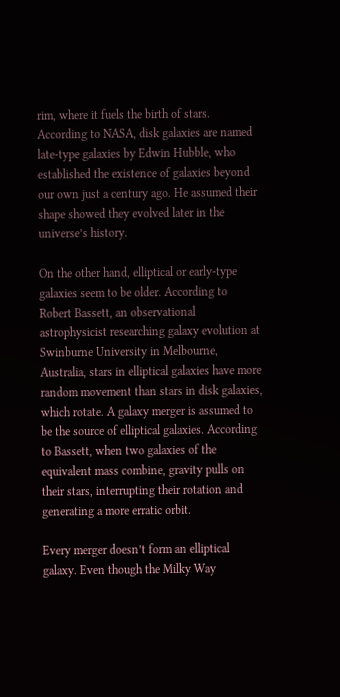rim, where it fuels the birth of stars. According to NASA, disk galaxies are named late-type galaxies by Edwin Hubble, who established the existence of galaxies beyond our own just a century ago. He assumed their shape showed they evolved later in the universe’s history.

On the other hand, elliptical or early-type galaxies seem to be older. According to Robert Bassett, an observational astrophysicist researching galaxy evolution at Swinburne University in Melbourne, Australia, stars in elliptical galaxies have more random movement than stars in disk galaxies, which rotate. A galaxy merger is assumed to be the source of elliptical galaxies. According to Bassett, when two galaxies of the equivalent mass combine, gravity pulls on their stars, interrupting their rotation and generating a more erratic orbit.

Every merger doesn’t form an elliptical galaxy. Even though the Milky Way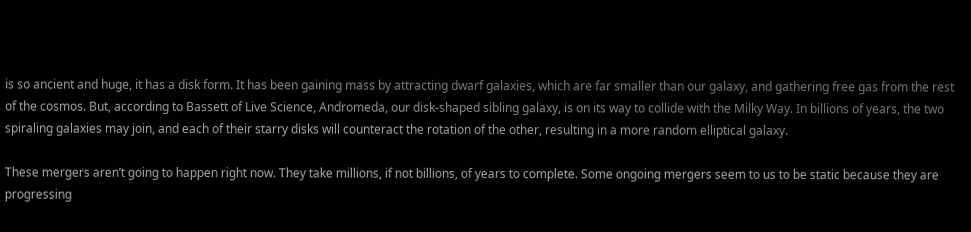is so ancient and huge, it has a disk form. It has been gaining mass by attracting dwarf galaxies, which are far smaller than our galaxy, and gathering free gas from the rest of the cosmos. But, according to Bassett of Live Science, Andromeda, our disk-shaped sibling galaxy, is on its way to collide with the Milky Way. In billions of years, the two spiraling galaxies may join, and each of their starry disks will counteract the rotation of the other, resulting in a more random elliptical galaxy.

These mergers aren’t going to happen right now. They take millions, if not billions, of years to complete. Some ongoing mergers seem to us to be static because they are progressing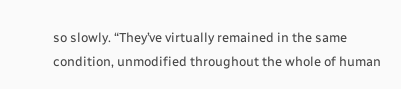so slowly. “They’ve virtually remained in the same condition, unmodified throughout the whole of human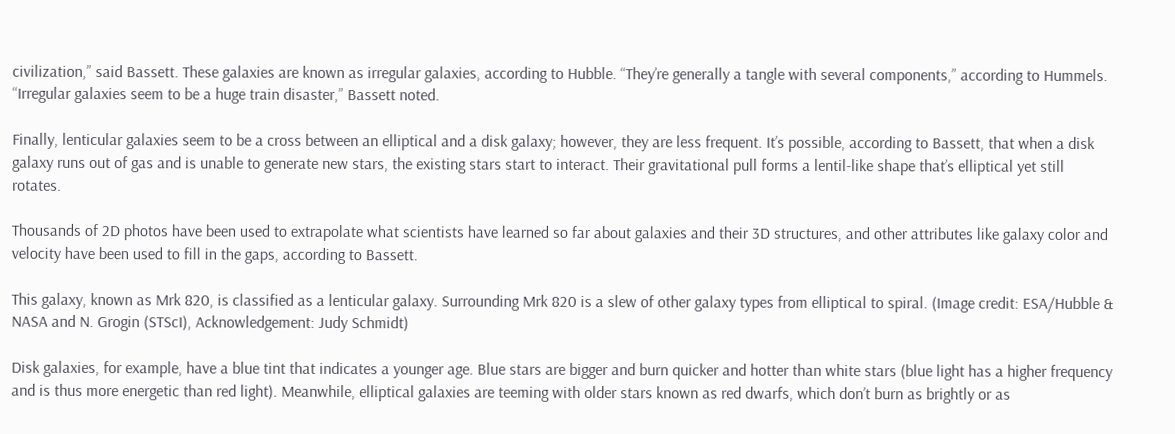civilization,” said Bassett. These galaxies are known as irregular galaxies, according to Hubble. “They’re generally a tangle with several components,” according to Hummels. “Irregular galaxies seem to be a huge train disaster,” Bassett noted.

Finally, lenticular galaxies seem to be a cross between an elliptical and a disk galaxy; however, they are less frequent. It’s possible, according to Bassett, that when a disk galaxy runs out of gas and is unable to generate new stars, the existing stars start to interact. Their gravitational pull forms a lentil-like shape that’s elliptical yet still rotates.

Thousands of 2D photos have been used to extrapolate what scientists have learned so far about galaxies and their 3D structures, and other attributes like galaxy color and velocity have been used to fill in the gaps, according to Bassett.

This galaxy, known as Mrk 820, is classified as a lenticular galaxy. Surrounding Mrk 820 is a slew of other galaxy types from elliptical to spiral. (Image credit: ESA/Hubble & NASA and N. Grogin (STScI), Acknowledgement: Judy Schmidt)

Disk galaxies, for example, have a blue tint that indicates a younger age. Blue stars are bigger and burn quicker and hotter than white stars (blue light has a higher frequency and is thus more energetic than red light). Meanwhile, elliptical galaxies are teeming with older stars known as red dwarfs, which don’t burn as brightly or as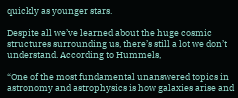quickly as younger stars.

Despite all we’ve learned about the huge cosmic structures surrounding us, there’s still a lot we don’t understand. According to Hummels,

“One of the most fundamental unanswered topics in astronomy and astrophysics is how galaxies arise and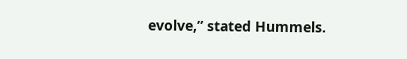evolve,” stated Hummels.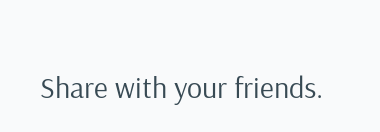Share with your friends.